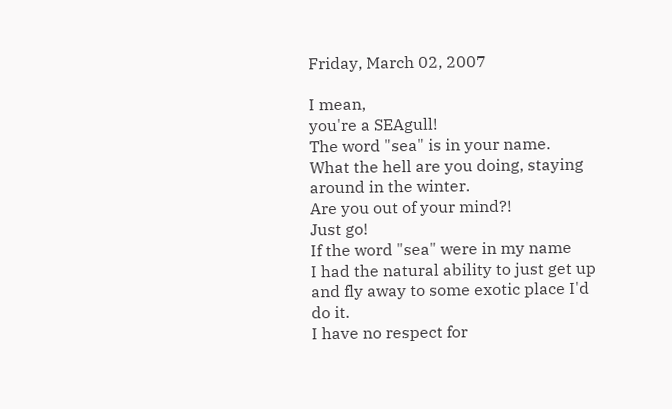Friday, March 02, 2007

I mean,
you're a SEAgull!
The word "sea" is in your name.
What the hell are you doing, staying around in the winter.
Are you out of your mind?!
Just go!
If the word "sea" were in my name
I had the natural ability to just get up and fly away to some exotic place I'd do it.
I have no respect for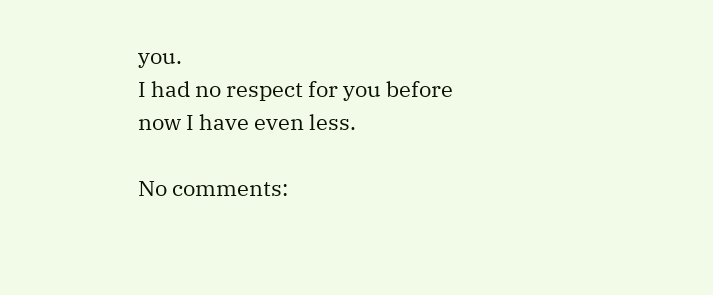you.
I had no respect for you before
now I have even less.

No comments: